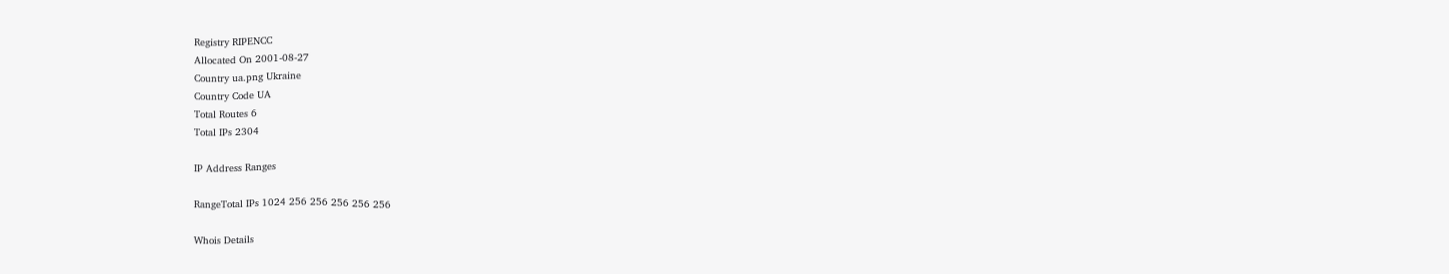Registry RIPENCC
Allocated On 2001-08-27
Country ua.png Ukraine
Country Code UA
Total Routes 6
Total IPs 2304

IP Address Ranges

RangeTotal IPs 1024 256 256 256 256 256

Whois Details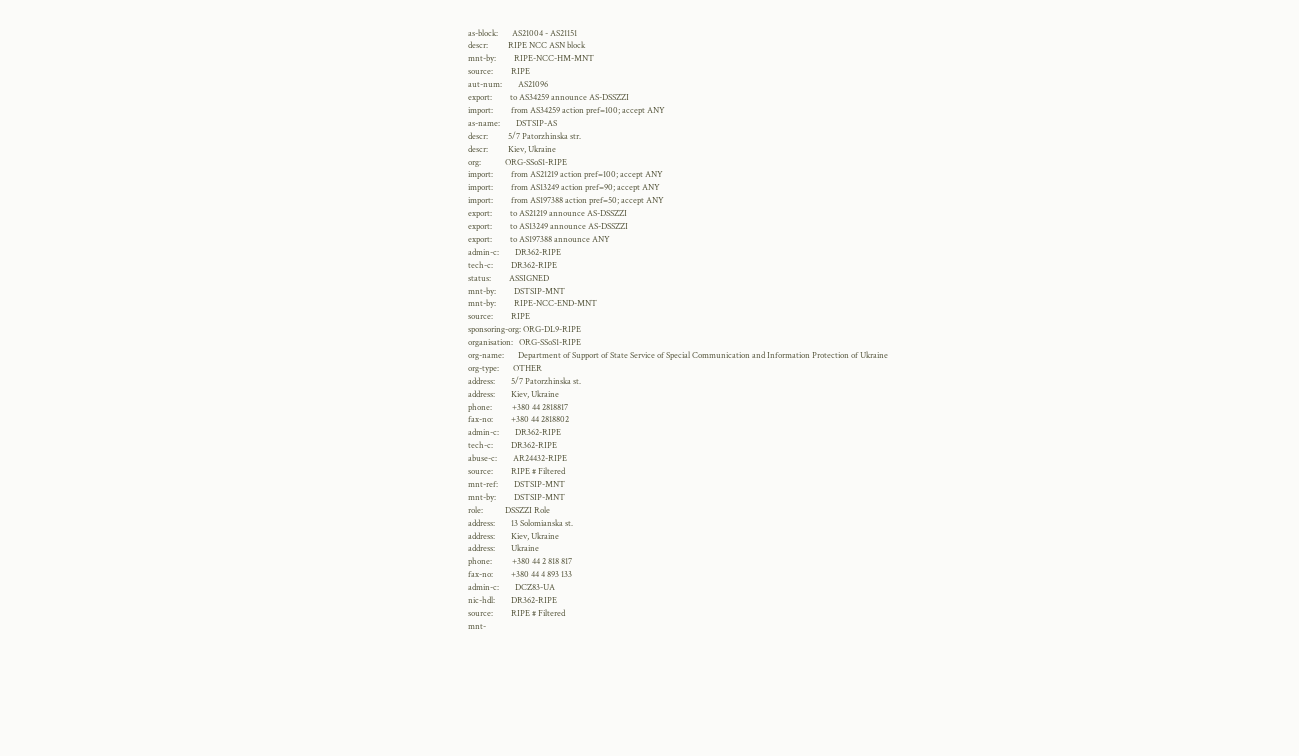as-block:       AS21004 - AS21151
descr:          RIPE NCC ASN block
mnt-by:         RIPE-NCC-HM-MNT
source:         RIPE
aut-num:        AS21096
export:         to AS34259 announce AS-DSSZZI
import:         from AS34259 action pref=100; accept ANY
as-name:        DSTSIP-AS
descr:          5/7 Patorzhinska str.
descr:          Kiev, Ukraine
org:            ORG-SSoS1-RIPE
import:         from AS21219 action pref=100; accept ANY
import:         from AS13249 action pref=90; accept ANY
import:         from AS197388 action pref=50; accept ANY
export:         to AS21219 announce AS-DSSZZI
export:         to AS13249 announce AS-DSSZZI
export:         to AS197388 announce ANY
admin-c:        DR362-RIPE
tech-c:         DR362-RIPE
status:         ASSIGNED
mnt-by:         DSTSIP-MNT
mnt-by:         RIPE-NCC-END-MNT
source:         RIPE
sponsoring-org: ORG-DL9-RIPE
organisation:   ORG-SSoS1-RIPE
org-name:       Department of Support of State Service of Special Communication and Information Protection of Ukraine
org-type:       OTHER
address:        5/7 Patorzhinska st.
address:        Kiev, Ukraine
phone:          +380 44 2818817
fax-no:         +380 44 2818802
admin-c:        DR362-RIPE
tech-c:         DR362-RIPE
abuse-c:        AR24432-RIPE
source:         RIPE # Filtered
mnt-ref:        DSTSIP-MNT
mnt-by:         DSTSIP-MNT
role:           DSSZZI Role
address:        13 Solomianska st.
address:        Kiev, Ukraine
address:        Ukraine
phone:          +380 44 2 818 817
fax-no:         +380 44 4 893 133
admin-c:        DCZ83-UA
nic-hdl:        DR362-RIPE
source:         RIPE # Filtered
mnt-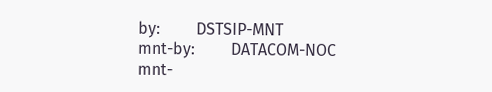by:         DSTSIP-MNT
mnt-by:         DATACOM-NOC
mnt-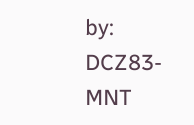by:         DCZ83-MNT